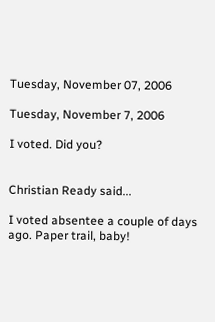Tuesday, November 07, 2006

Tuesday, November 7, 2006

I voted. Did you?


Christian Ready said...

I voted absentee a couple of days ago. Paper trail, baby!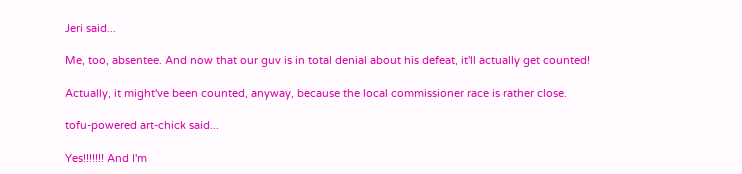Jeri said...

Me, too, absentee. And now that our guv is in total denial about his defeat, it'll actually get counted!

Actually, it might've been counted, anyway, because the local commissioner race is rather close.

tofu-powered art-chick said...

Yes!!!!!!! And I'm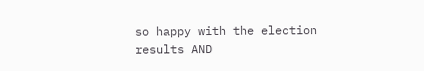so happy with the election results AND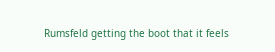Rumsfeld getting the boot that it feels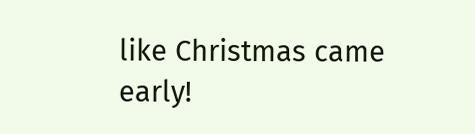like Christmas came early!